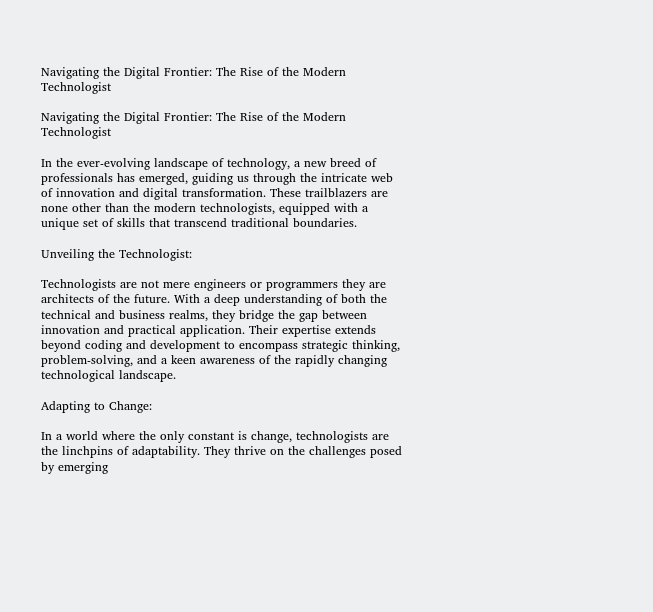Navigating the Digital Frontier: The Rise of the Modern Technologist

Navigating the Digital Frontier: The Rise of the Modern Technologist

In the ever-evolving landscape of technology, a new breed of professionals has emerged, guiding us through the intricate web of innovation and digital transformation. These trailblazers are none other than the modern technologists, equipped with a unique set of skills that transcend traditional boundaries.

Unveiling the Technologist:

Technologists are not mere engineers or programmers they are architects of the future. With a deep understanding of both the technical and business realms, they bridge the gap between innovation and practical application. Their expertise extends beyond coding and development to encompass strategic thinking, problem-solving, and a keen awareness of the rapidly changing technological landscape.

Adapting to Change:

In a world where the only constant is change, technologists are the linchpins of adaptability. They thrive on the challenges posed by emerging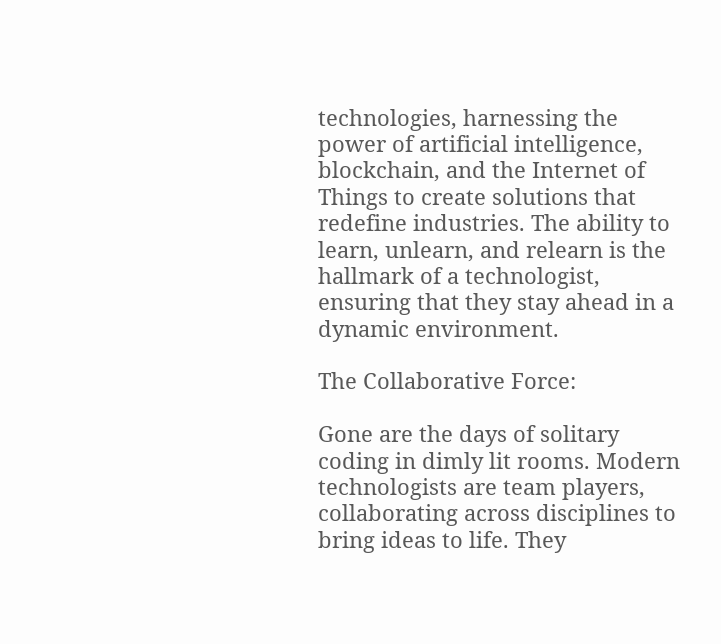technologies, harnessing the power of artificial intelligence, blockchain, and the Internet of Things to create solutions that redefine industries. The ability to learn, unlearn, and relearn is the hallmark of a technologist, ensuring that they stay ahead in a dynamic environment.

The Collaborative Force:

Gone are the days of solitary coding in dimly lit rooms. Modern technologists are team players, collaborating across disciplines to bring ideas to life. They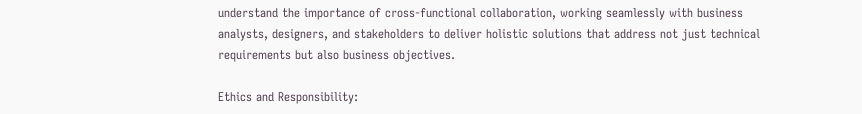understand the importance of cross-functional collaboration, working seamlessly with business analysts, designers, and stakeholders to deliver holistic solutions that address not just technical requirements but also business objectives.

Ethics and Responsibility: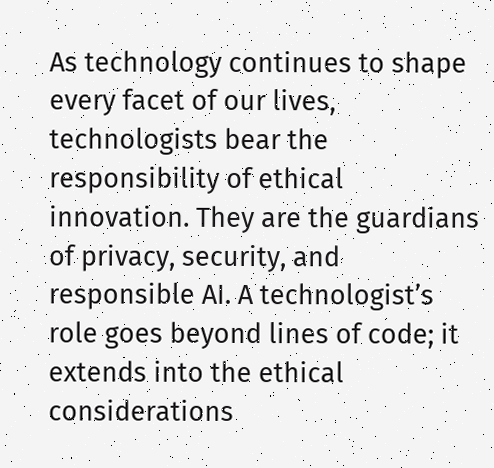As technology continues to shape every facet of our lives, technologists bear the responsibility of ethical innovation. They are the guardians of privacy, security, and responsible AI. A technologist’s role goes beyond lines of code; it extends into the ethical considerations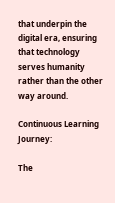that underpin the digital era, ensuring that technology serves humanity rather than the other way around.

Continuous Learning Journey:

The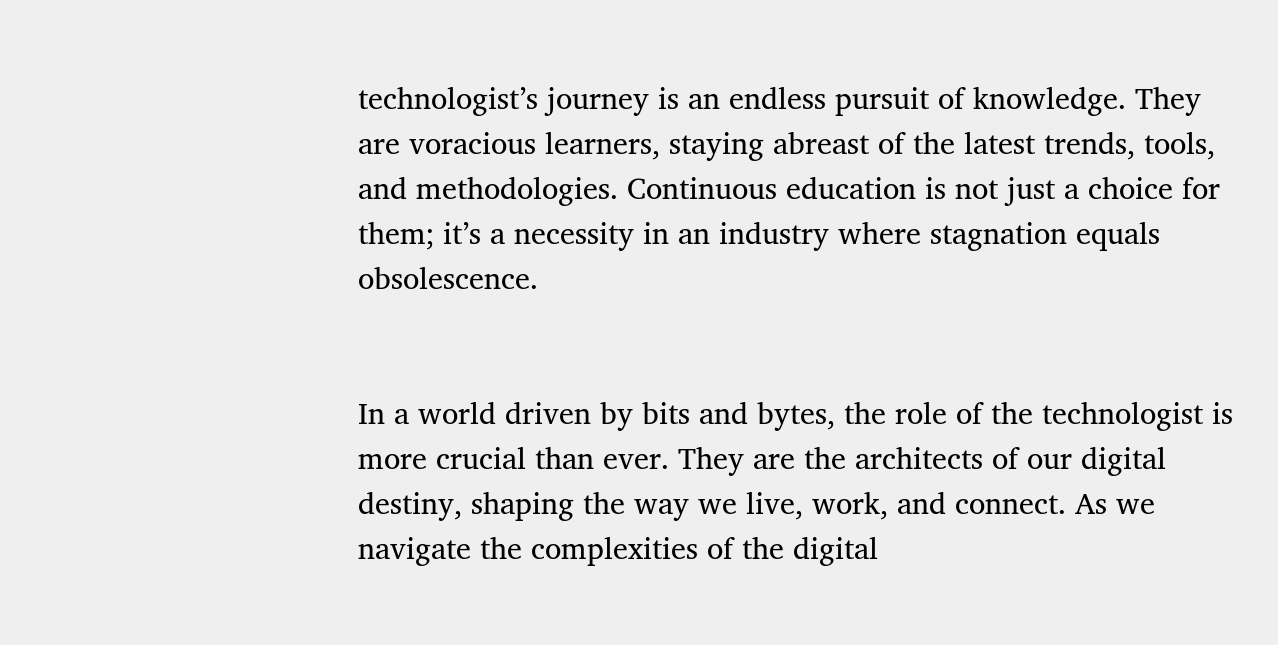technologist’s journey is an endless pursuit of knowledge. They are voracious learners, staying abreast of the latest trends, tools, and methodologies. Continuous education is not just a choice for them; it’s a necessity in an industry where stagnation equals obsolescence.


In a world driven by bits and bytes, the role of the technologist is more crucial than ever. They are the architects of our digital destiny, shaping the way we live, work, and connect. As we navigate the complexities of the digital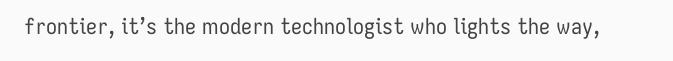frontier, it’s the modern technologist who lights the way,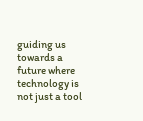guiding us towards a future where technology is not just a tool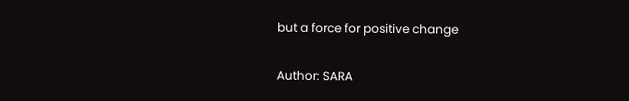but a force for positive change

Author: SARA